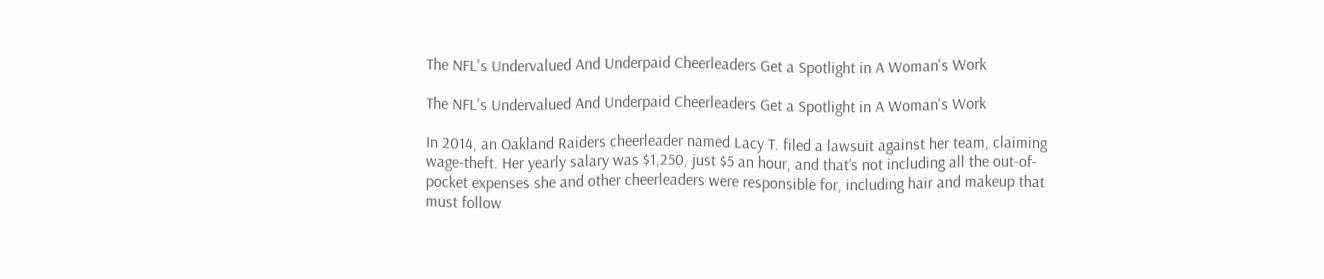The NFL's Undervalued And Underpaid Cheerleaders Get a Spotlight in A Woman's Work

The NFL's Undervalued And Underpaid Cheerleaders Get a Spotlight in A Woman's Work

In 2014, an Oakland Raiders cheerleader named Lacy T. filed a lawsuit against her team, claiming wage-theft. Her yearly salary was $1,250, just $5 an hour, and that’s not including all the out-of-pocket expenses she and other cheerleaders were responsible for, including hair and makeup that must follow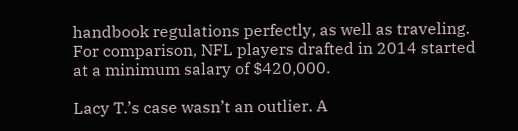handbook regulations perfectly, as well as traveling. For comparison, NFL players drafted in 2014 started at a minimum salary of $420,000.

Lacy T.’s case wasn’t an outlier. A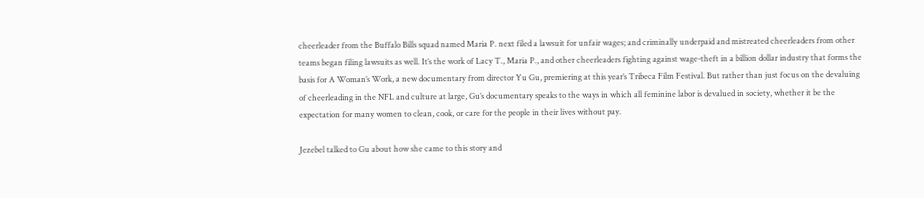cheerleader from the Buffalo Bills squad named Maria P. next filed a lawsuit for unfair wages; and criminally underpaid and mistreated cheerleaders from other teams began filing lawsuits as well. It’s the work of Lacy T., Maria P., and other cheerleaders fighting against wage-theft in a billion dollar industry that forms the basis for A Woman’s Work, a new documentary from director Yu Gu, premiering at this year’s Tribeca Film Festival. But rather than just focus on the devaluing of cheerleading in the NFL and culture at large, Gu’s documentary speaks to the ways in which all feminine labor is devalued in society, whether it be the expectation for many women to clean, cook, or care for the people in their lives without pay.

Jezebel talked to Gu about how she came to this story and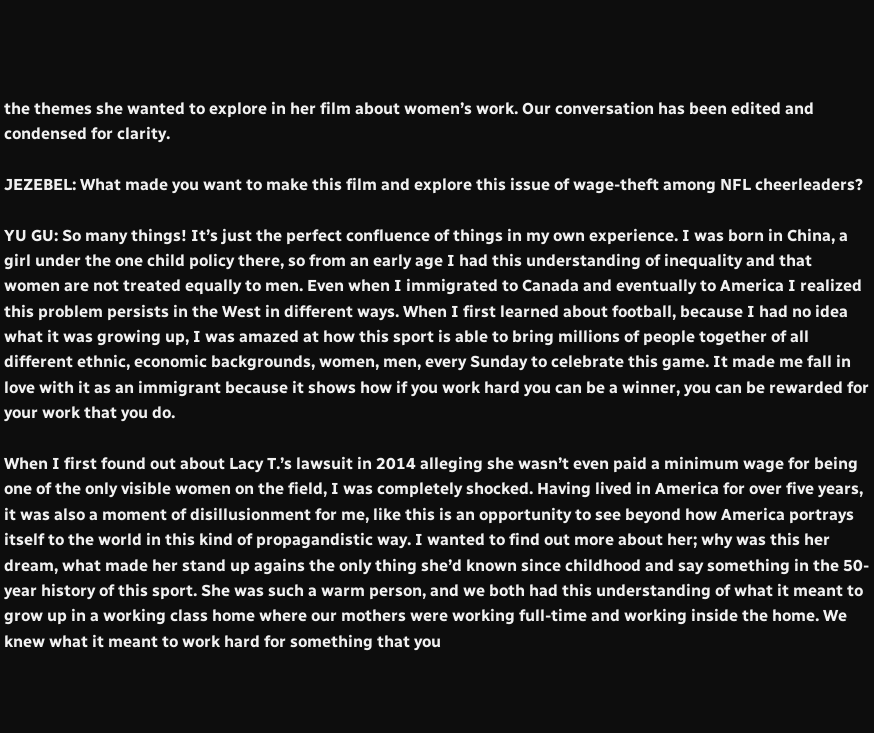the themes she wanted to explore in her film about women’s work. Our conversation has been edited and condensed for clarity.

JEZEBEL: What made you want to make this film and explore this issue of wage-theft among NFL cheerleaders?

YU GU: So many things! It’s just the perfect confluence of things in my own experience. I was born in China, a girl under the one child policy there, so from an early age I had this understanding of inequality and that women are not treated equally to men. Even when I immigrated to Canada and eventually to America I realized this problem persists in the West in different ways. When I first learned about football, because I had no idea what it was growing up, I was amazed at how this sport is able to bring millions of people together of all different ethnic, economic backgrounds, women, men, every Sunday to celebrate this game. It made me fall in love with it as an immigrant because it shows how if you work hard you can be a winner, you can be rewarded for your work that you do.

When I first found out about Lacy T.’s lawsuit in 2014 alleging she wasn’t even paid a minimum wage for being one of the only visible women on the field, I was completely shocked. Having lived in America for over five years, it was also a moment of disillusionment for me, like this is an opportunity to see beyond how America portrays itself to the world in this kind of propagandistic way. I wanted to find out more about her; why was this her dream, what made her stand up agains the only thing she’d known since childhood and say something in the 50-year history of this sport. She was such a warm person, and we both had this understanding of what it meant to grow up in a working class home where our mothers were working full-time and working inside the home. We knew what it meant to work hard for something that you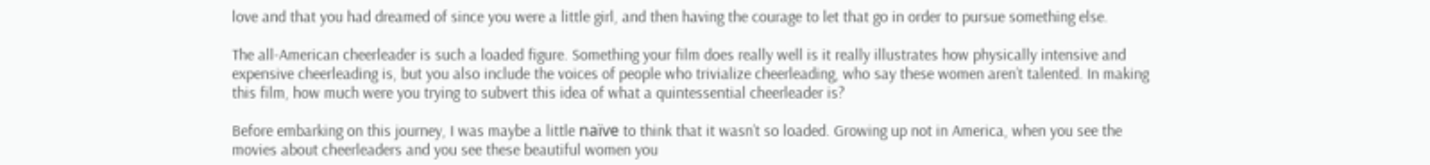love and that you had dreamed of since you were a little girl, and then having the courage to let that go in order to pursue something else.

The all-American cheerleader is such a loaded figure. Something your film does really well is it really illustrates how physically intensive and expensive cheerleading is, but you also include the voices of people who trivialize cheerleading, who say these women aren’t talented. In making this film, how much were you trying to subvert this idea of what a quintessential cheerleader is?

Before embarking on this journey, I was maybe a little naïve to think that it wasn’t so loaded. Growing up not in America, when you see the movies about cheerleaders and you see these beautiful women you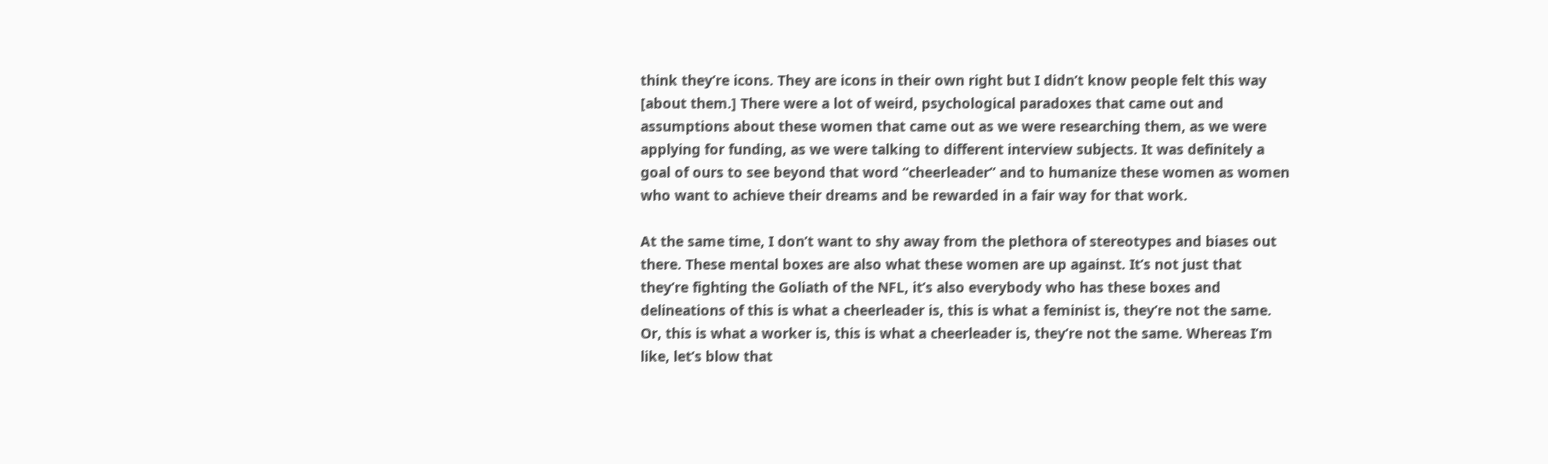think they’re icons. They are icons in their own right but I didn’t know people felt this way [about them.] There were a lot of weird, psychological paradoxes that came out and assumptions about these women that came out as we were researching them, as we were applying for funding, as we were talking to different interview subjects. It was definitely a goal of ours to see beyond that word “cheerleader” and to humanize these women as women who want to achieve their dreams and be rewarded in a fair way for that work.

At the same time, I don’t want to shy away from the plethora of stereotypes and biases out there. These mental boxes are also what these women are up against. It’s not just that they’re fighting the Goliath of the NFL, it’s also everybody who has these boxes and delineations of this is what a cheerleader is, this is what a feminist is, they’re not the same. Or, this is what a worker is, this is what a cheerleader is, they’re not the same. Whereas I’m like, let’s blow that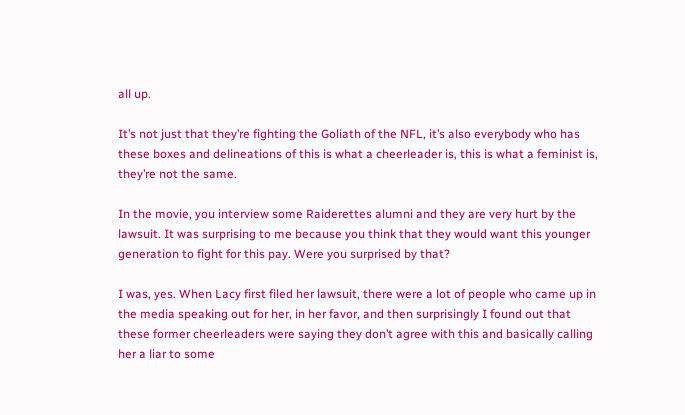all up.

It’s not just that they’re fighting the Goliath of the NFL, it’s also everybody who has these boxes and delineations of this is what a cheerleader is, this is what a feminist is, they’re not the same.

In the movie, you interview some Raiderettes alumni and they are very hurt by the lawsuit. It was surprising to me because you think that they would want this younger generation to fight for this pay. Were you surprised by that?

I was, yes. When Lacy first filed her lawsuit, there were a lot of people who came up in the media speaking out for her, in her favor, and then surprisingly I found out that these former cheerleaders were saying they don’t agree with this and basically calling her a liar to some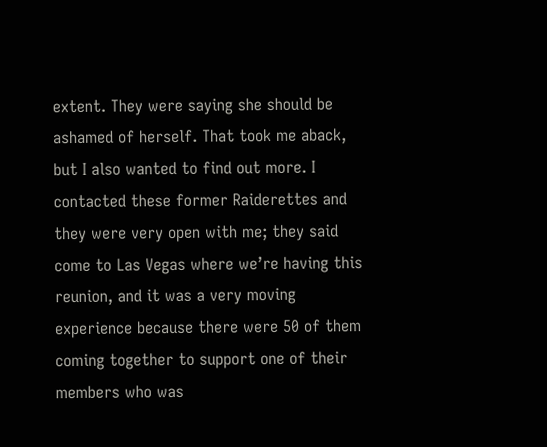extent. They were saying she should be ashamed of herself. That took me aback, but I also wanted to find out more. I contacted these former Raiderettes and they were very open with me; they said come to Las Vegas where we’re having this reunion, and it was a very moving experience because there were 50 of them coming together to support one of their members who was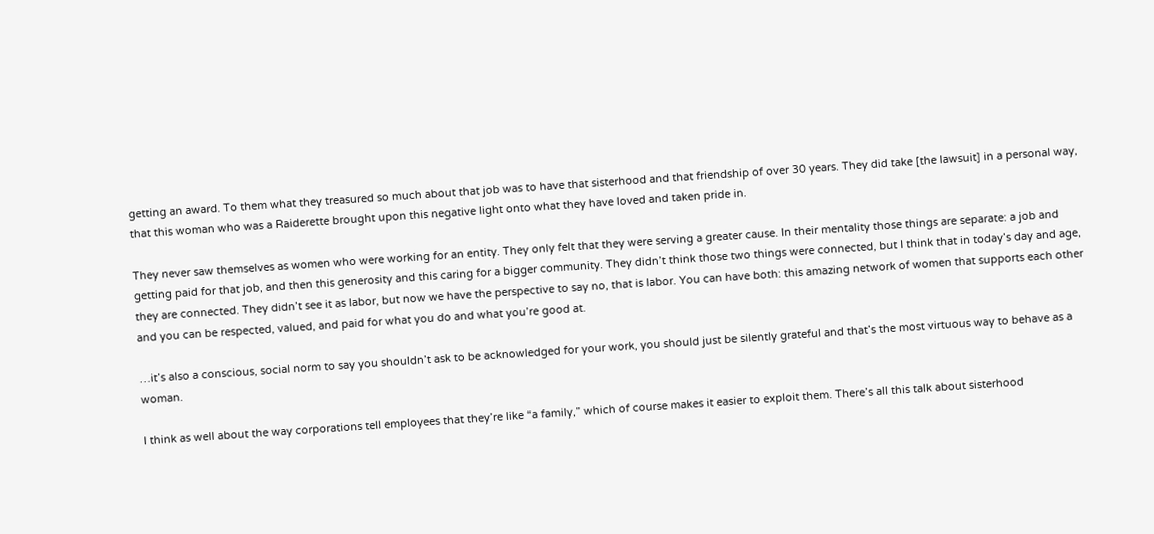getting an award. To them what they treasured so much about that job was to have that sisterhood and that friendship of over 30 years. They did take [the lawsuit] in a personal way, that this woman who was a Raiderette brought upon this negative light onto what they have loved and taken pride in.

They never saw themselves as women who were working for an entity. They only felt that they were serving a greater cause. In their mentality those things are separate: a job and getting paid for that job, and then this generosity and this caring for a bigger community. They didn’t think those two things were connected, but I think that in today’s day and age, they are connected. They didn’t see it as labor, but now we have the perspective to say no, that is labor. You can have both: this amazing network of women that supports each other and you can be respected, valued, and paid for what you do and what you’re good at.

…it’s also a conscious, social norm to say you shouldn’t ask to be acknowledged for your work, you should just be silently grateful and that’s the most virtuous way to behave as a woman.

I think as well about the way corporations tell employees that they’re like “a family,” which of course makes it easier to exploit them. There’s all this talk about sisterhood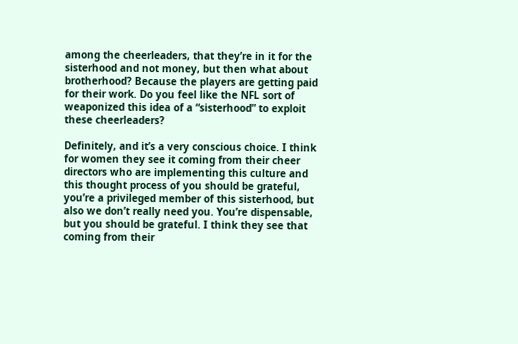among the cheerleaders, that they’re in it for the sisterhood and not money, but then what about brotherhood? Because the players are getting paid for their work. Do you feel like the NFL sort of weaponized this idea of a “sisterhood” to exploit these cheerleaders?

Definitely, and it’s a very conscious choice. I think for women they see it coming from their cheer directors who are implementing this culture and this thought process of you should be grateful, you’re a privileged member of this sisterhood, but also we don’t really need you. You’re dispensable, but you should be grateful. I think they see that coming from their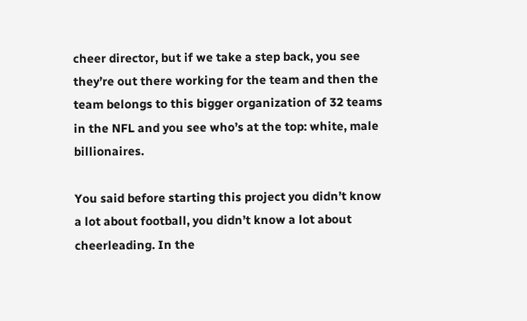cheer director, but if we take a step back, you see they’re out there working for the team and then the team belongs to this bigger organization of 32 teams in the NFL and you see who’s at the top: white, male billionaires.

You said before starting this project you didn’t know a lot about football, you didn’t know a lot about cheerleading. In the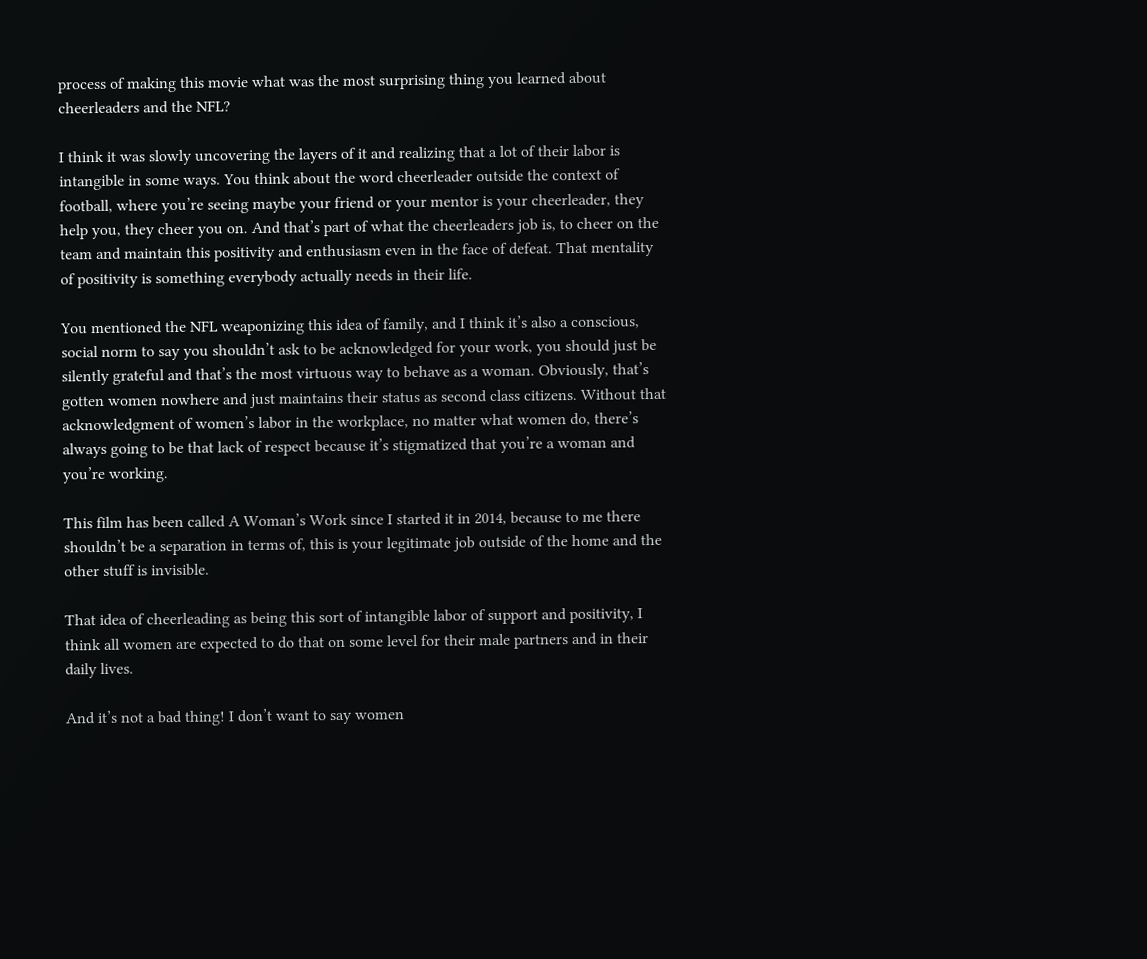process of making this movie what was the most surprising thing you learned about cheerleaders and the NFL?

I think it was slowly uncovering the layers of it and realizing that a lot of their labor is intangible in some ways. You think about the word cheerleader outside the context of football, where you’re seeing maybe your friend or your mentor is your cheerleader, they help you, they cheer you on. And that’s part of what the cheerleaders job is, to cheer on the team and maintain this positivity and enthusiasm even in the face of defeat. That mentality of positivity is something everybody actually needs in their life.

You mentioned the NFL weaponizing this idea of family, and I think it’s also a conscious, social norm to say you shouldn’t ask to be acknowledged for your work, you should just be silently grateful and that’s the most virtuous way to behave as a woman. Obviously, that’s gotten women nowhere and just maintains their status as second class citizens. Without that acknowledgment of women’s labor in the workplace, no matter what women do, there’s always going to be that lack of respect because it’s stigmatized that you’re a woman and you’re working.

This film has been called A Woman’s Work since I started it in 2014, because to me there shouldn’t be a separation in terms of, this is your legitimate job outside of the home and the other stuff is invisible.

That idea of cheerleading as being this sort of intangible labor of support and positivity, I think all women are expected to do that on some level for their male partners and in their daily lives.

And it’s not a bad thing! I don’t want to say women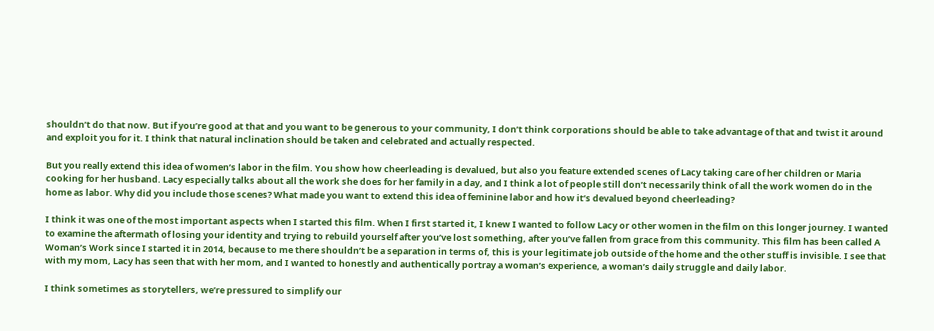shouldn’t do that now. But if you’re good at that and you want to be generous to your community, I don’t think corporations should be able to take advantage of that and twist it around and exploit you for it. I think that natural inclination should be taken and celebrated and actually respected.

But you really extend this idea of women’s labor in the film. You show how cheerleading is devalued, but also you feature extended scenes of Lacy taking care of her children or Maria cooking for her husband. Lacy especially talks about all the work she does for her family in a day, and I think a lot of people still don’t necessarily think of all the work women do in the home as labor. Why did you include those scenes? What made you want to extend this idea of feminine labor and how it’s devalued beyond cheerleading?

I think it was one of the most important aspects when I started this film. When I first started it, I knew I wanted to follow Lacy or other women in the film on this longer journey. I wanted to examine the aftermath of losing your identity and trying to rebuild yourself after you’ve lost something, after you’ve fallen from grace from this community. This film has been called A Woman’s Work since I started it in 2014, because to me there shouldn’t be a separation in terms of, this is your legitimate job outside of the home and the other stuff is invisible. I see that with my mom, Lacy has seen that with her mom, and I wanted to honestly and authentically portray a woman’s experience, a woman’s daily struggle and daily labor.

I think sometimes as storytellers, we’re pressured to simplify our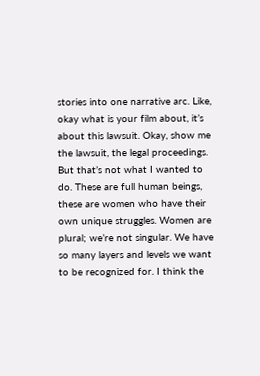stories into one narrative arc. Like, okay what is your film about, it’s about this lawsuit. Okay, show me the lawsuit, the legal proceedings. But that’s not what I wanted to do. These are full human beings, these are women who have their own unique struggles. Women are plural; we’re not singular. We have so many layers and levels we want to be recognized for. I think the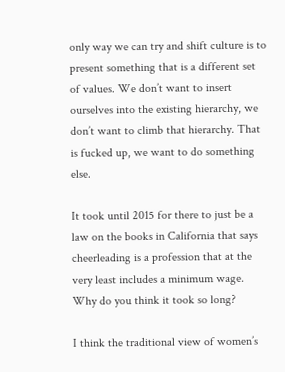only way we can try and shift culture is to present something that is a different set of values. We don’t want to insert ourselves into the existing hierarchy, we don’t want to climb that hierarchy. That is fucked up, we want to do something else.

It took until 2015 for there to just be a law on the books in California that says cheerleading is a profession that at the very least includes a minimum wage. Why do you think it took so long?

I think the traditional view of women’s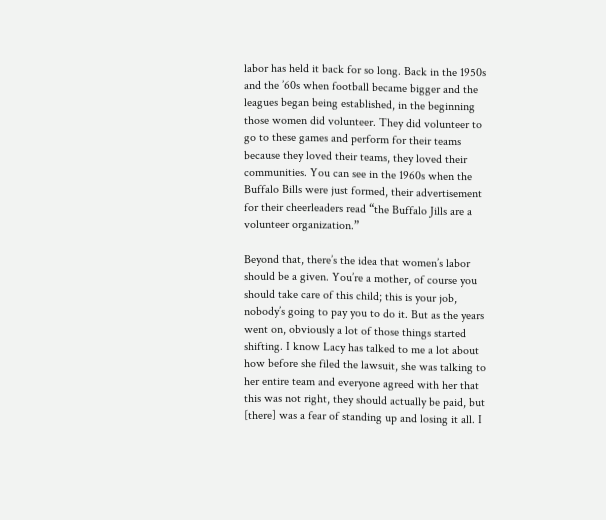labor has held it back for so long. Back in the 1950s and the ’60s when football became bigger and the leagues began being established, in the beginning those women did volunteer. They did volunteer to go to these games and perform for their teams because they loved their teams, they loved their communities. You can see in the 1960s when the Buffalo Bills were just formed, their advertisement for their cheerleaders read “the Buffalo Jills are a volunteer organization.”

Beyond that, there’s the idea that women’s labor should be a given. You’re a mother, of course you should take care of this child; this is your job, nobody’s going to pay you to do it. But as the years went on, obviously a lot of those things started shifting. I know Lacy has talked to me a lot about how before she filed the lawsuit, she was talking to her entire team and everyone agreed with her that this was not right, they should actually be paid, but [there] was a fear of standing up and losing it all. I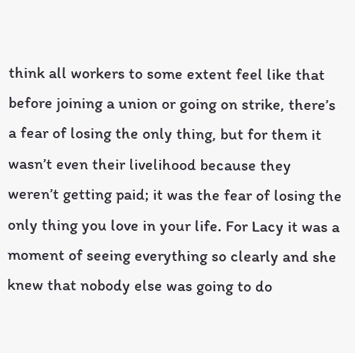think all workers to some extent feel like that before joining a union or going on strike, there’s a fear of losing the only thing, but for them it wasn’t even their livelihood because they weren’t getting paid; it was the fear of losing the only thing you love in your life. For Lacy it was a moment of seeing everything so clearly and she knew that nobody else was going to do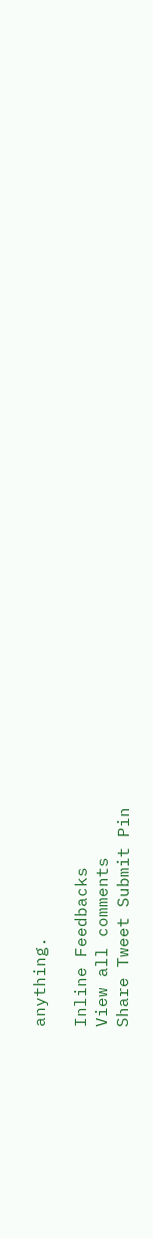anything.

Inline Feedbacks
View all comments
Share Tweet Submit Pin